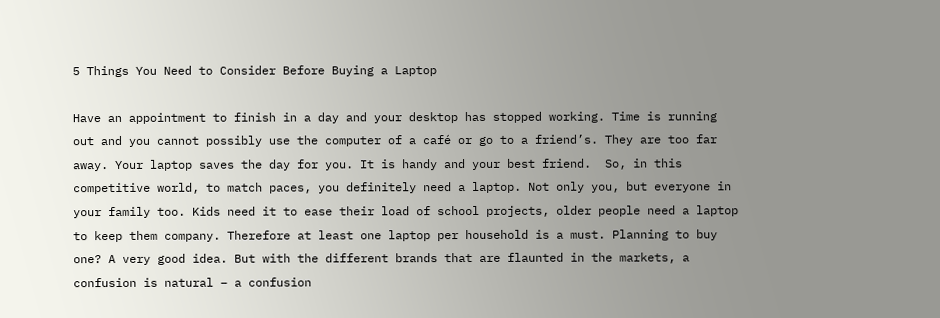5 Things You Need to Consider Before Buying a Laptop

Have an appointment to finish in a day and your desktop has stopped working. Time is running out and you cannot possibly use the computer of a café or go to a friend’s. They are too far away. Your laptop saves the day for you. It is handy and your best friend.  So, in this competitive world, to match paces, you definitely need a laptop. Not only you, but everyone in your family too. Kids need it to ease their load of school projects, older people need a laptop to keep them company. Therefore at least one laptop per household is a must. Planning to buy one? A very good idea. But with the different brands that are flaunted in the markets, a confusion is natural – a confusion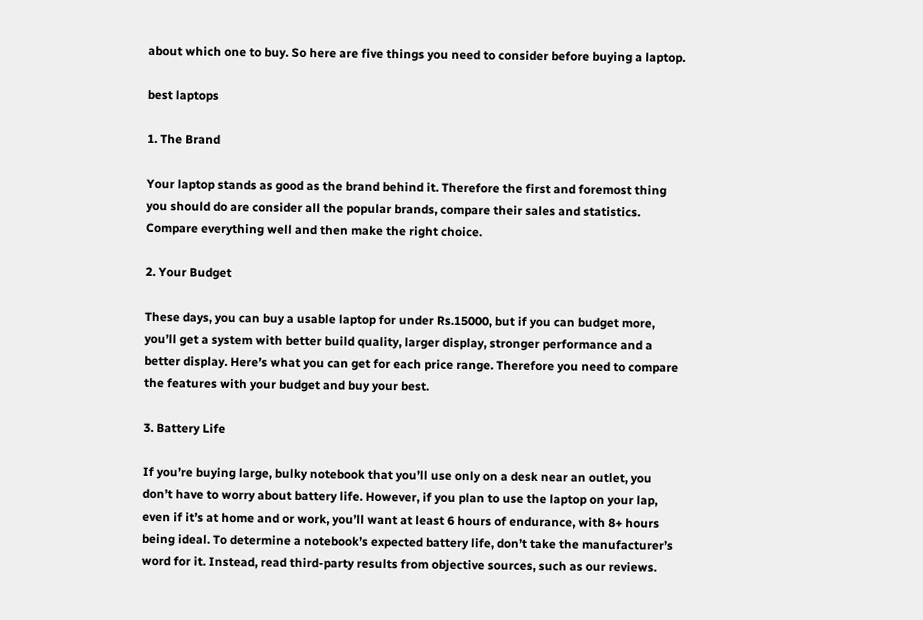about which one to buy. So here are five things you need to consider before buying a laptop.

best laptops

1. The Brand

Your laptop stands as good as the brand behind it. Therefore the first and foremost thing you should do are consider all the popular brands, compare their sales and statistics. Compare everything well and then make the right choice.

2. Your Budget

These days, you can buy a usable laptop for under Rs.15000, but if you can budget more, you’ll get a system with better build quality, larger display, stronger performance and a better display. Here’s what you can get for each price range. Therefore you need to compare the features with your budget and buy your best.

3. Battery Life

If you’re buying large, bulky notebook that you’ll use only on a desk near an outlet, you don’t have to worry about battery life. However, if you plan to use the laptop on your lap, even if it’s at home and or work, you’ll want at least 6 hours of endurance, with 8+ hours being ideal. To determine a notebook’s expected battery life, don’t take the manufacturer’s word for it. Instead, read third-party results from objective sources, such as our reviews.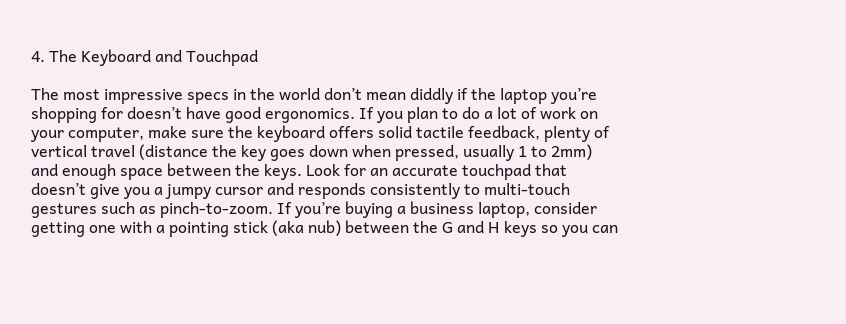4. The Keyboard and Touchpad

The most impressive specs in the world don’t mean diddly if the laptop you’re shopping for doesn’t have good ergonomics. If you plan to do a lot of work on your computer, make sure the keyboard offers solid tactile feedback, plenty of vertical travel (distance the key goes down when pressed, usually 1 to 2mm) and enough space between the keys. Look for an accurate touchpad that doesn’t give you a jumpy cursor and responds consistently to multi-touch gestures such as pinch-to-zoom. If you’re buying a business laptop, consider getting one with a pointing stick (aka nub) between the G and H keys so you can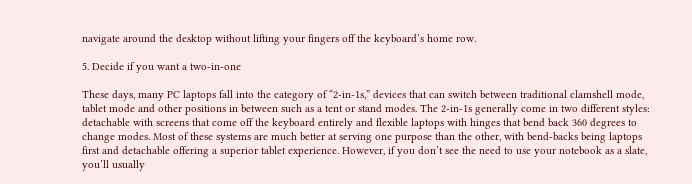navigate around the desktop without lifting your fingers off the keyboard’s home row.

5. Decide if you want a two-in-one

These days, many PC laptops fall into the category of “2-in-1s,” devices that can switch between traditional clamshell mode, tablet mode and other positions in between such as a tent or stand modes. The 2-in-1s generally come in two different styles: detachable with screens that come off the keyboard entirely and flexible laptops with hinges that bend back 360 degrees to change modes. Most of these systems are much better at serving one purpose than the other, with bend-backs being laptops first and detachable offering a superior tablet experience. However, if you don’t see the need to use your notebook as a slate, you’ll usually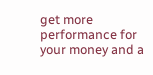get more performance for your money and a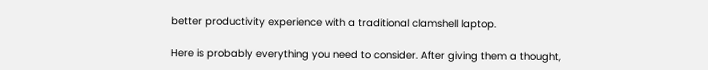better productivity experience with a traditional clamshell laptop.

Here is probably everything you need to consider. After giving them a thought,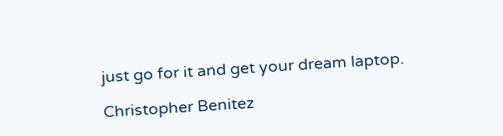just go for it and get your dream laptop.

Christopher Benitez